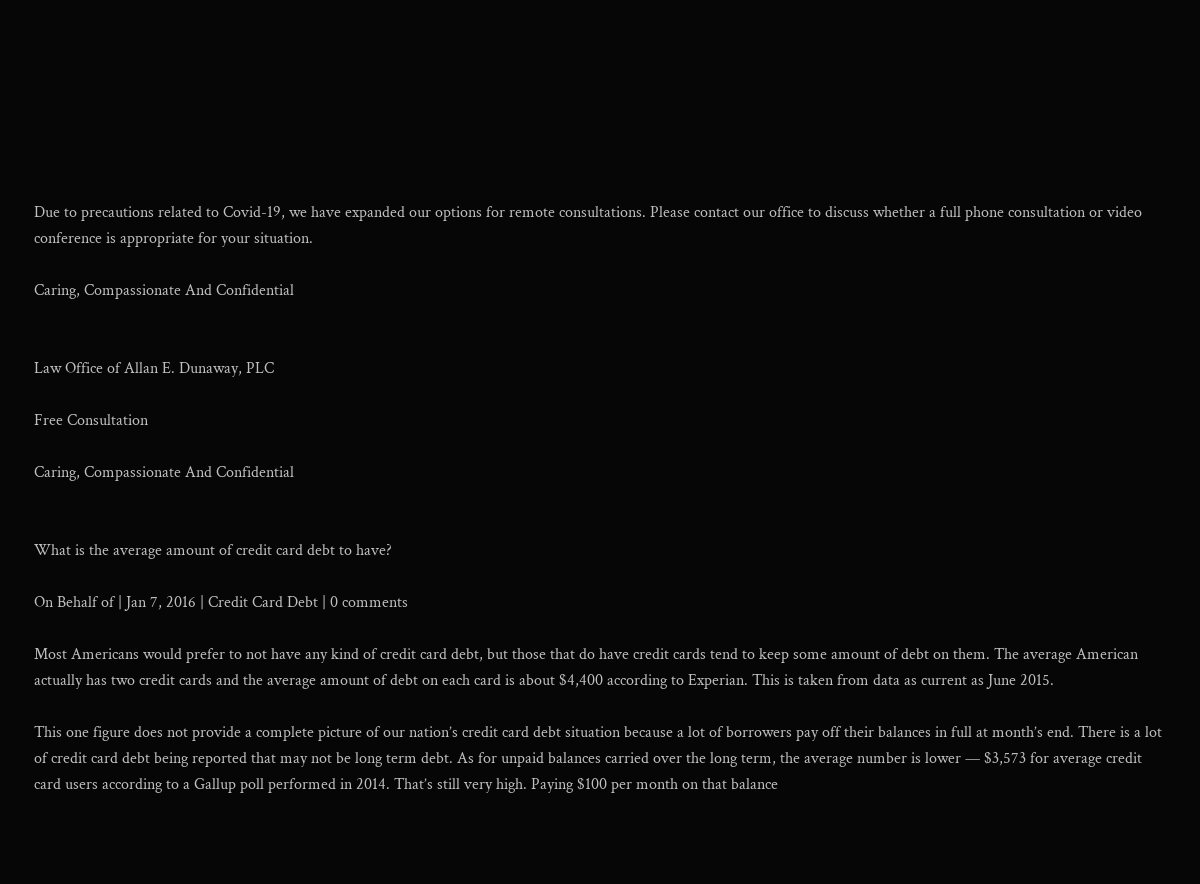Due to precautions related to Covid-19, we have expanded our options for remote consultations. Please contact our office to discuss whether a full phone consultation or video conference is appropriate for your situation.

Caring, Compassionate And Confidential


Law Office of Allan E. Dunaway, PLC

Free Consultation

Caring, Compassionate And Confidential


What is the average amount of credit card debt to have?

On Behalf of | Jan 7, 2016 | Credit Card Debt | 0 comments

Most Americans would prefer to not have any kind of credit card debt, but those that do have credit cards tend to keep some amount of debt on them. The average American actually has two credit cards and the average amount of debt on each card is about $4,400 according to Experian. This is taken from data as current as June 2015.

This one figure does not provide a complete picture of our nation’s credit card debt situation because a lot of borrowers pay off their balances in full at month’s end. There is a lot of credit card debt being reported that may not be long term debt. As for unpaid balances carried over the long term, the average number is lower — $3,573 for average credit card users according to a Gallup poll performed in 2014. That’s still very high. Paying $100 per month on that balance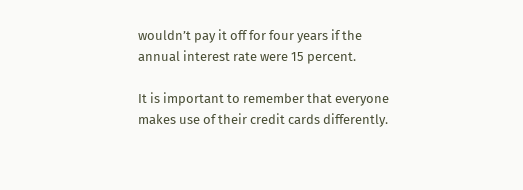wouldn’t pay it off for four years if the annual interest rate were 15 percent.

It is important to remember that everyone makes use of their credit cards differently.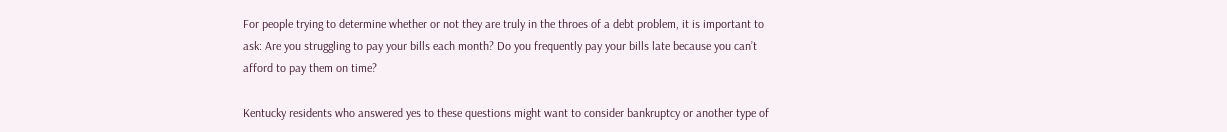For people trying to determine whether or not they are truly in the throes of a debt problem, it is important to ask: Are you struggling to pay your bills each month? Do you frequently pay your bills late because you can’t afford to pay them on time?

Kentucky residents who answered yes to these questions might want to consider bankruptcy or another type of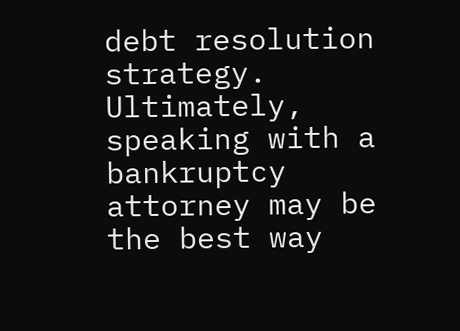debt resolution strategy. Ultimately, speaking with a bankruptcy attorney may be the best way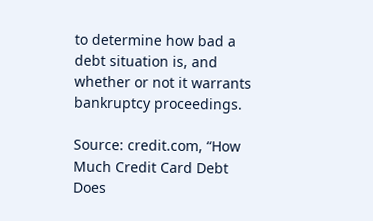to determine how bad a debt situation is, and whether or not it warrants bankruptcy proceedings.

Source: credit.com, “How Much Credit Card Debt Does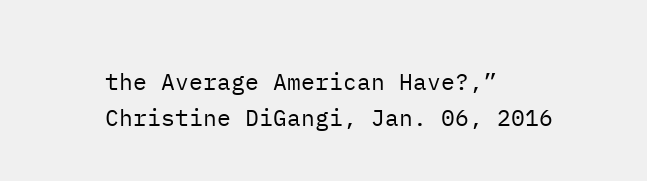the Average American Have?,” Christine DiGangi, Jan. 06, 2016